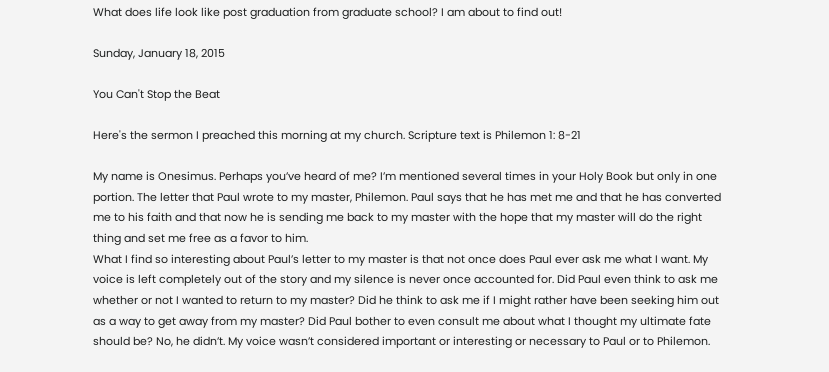What does life look like post graduation from graduate school? I am about to find out!

Sunday, January 18, 2015

You Can't Stop the Beat

Here's the sermon I preached this morning at my church. Scripture text is Philemon 1: 8-21

My name is Onesimus. Perhaps you’ve heard of me? I’m mentioned several times in your Holy Book but only in one portion. The letter that Paul wrote to my master, Philemon. Paul says that he has met me and that he has converted me to his faith and that now he is sending me back to my master with the hope that my master will do the right thing and set me free as a favor to him.
What I find so interesting about Paul’s letter to my master is that not once does Paul ever ask me what I want. My voice is left completely out of the story and my silence is never once accounted for. Did Paul even think to ask me whether or not I wanted to return to my master? Did he think to ask me if I might rather have been seeking him out as a way to get away from my master? Did Paul bother to even consult me about what I thought my ultimate fate should be? No, he didn’t. My voice wasn’t considered important or interesting or necessary to Paul or to Philemon.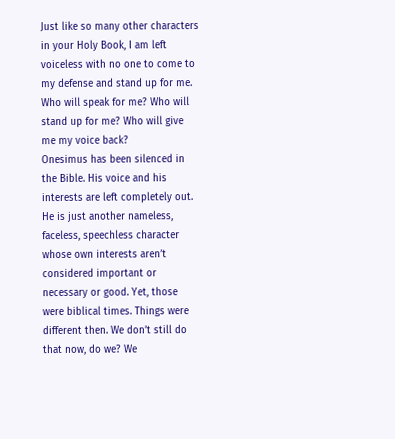Just like so many other characters in your Holy Book, I am left voiceless with no one to come to my defense and stand up for me. Who will speak for me? Who will stand up for me? Who will give me my voice back?
Onesimus has been silenced in the Bible. His voice and his interests are left completely out. He is just another nameless, faceless, speechless character whose own interests aren’t considered important or necessary or good. Yet, those were biblical times. Things were different then. We don’t still do that now, do we? We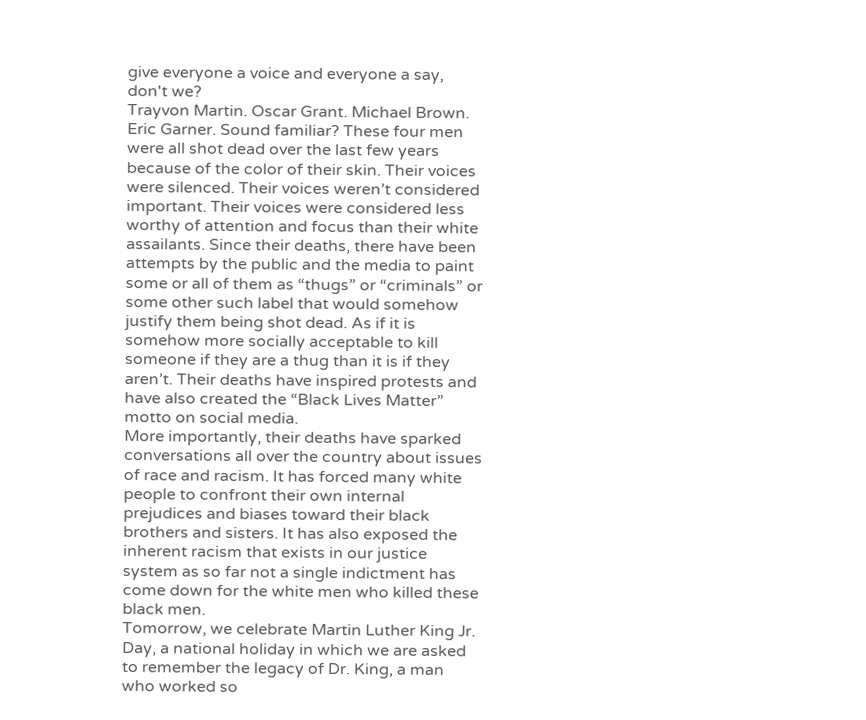give everyone a voice and everyone a say, don't we?
Trayvon Martin. Oscar Grant. Michael Brown. Eric Garner. Sound familiar? These four men were all shot dead over the last few years because of the color of their skin. Their voices were silenced. Their voices weren’t considered important. Their voices were considered less worthy of attention and focus than their white assailants. Since their deaths, there have been attempts by the public and the media to paint some or all of them as “thugs” or “criminals” or some other such label that would somehow justify them being shot dead. As if it is somehow more socially acceptable to kill someone if they are a thug than it is if they aren’t. Their deaths have inspired protests and have also created the “Black Lives Matter” motto on social media.
More importantly, their deaths have sparked conversations all over the country about issues of race and racism. It has forced many white people to confront their own internal prejudices and biases toward their black brothers and sisters. It has also exposed the inherent racism that exists in our justice system as so far not a single indictment has come down for the white men who killed these black men.
Tomorrow, we celebrate Martin Luther King Jr. Day, a national holiday in which we are asked to remember the legacy of Dr. King, a man who worked so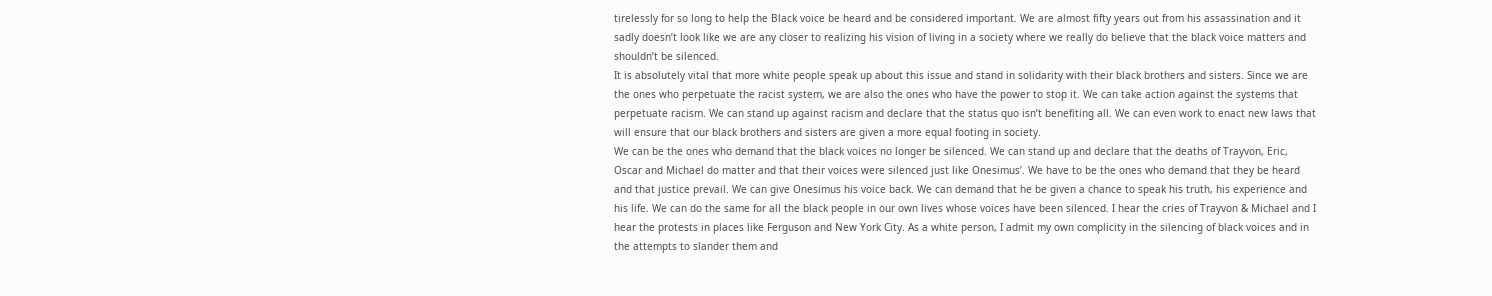tirelessly for so long to help the Black voice be heard and be considered important. We are almost fifty years out from his assassination and it sadly doesn’t look like we are any closer to realizing his vision of living in a society where we really do believe that the black voice matters and shouldn’t be silenced.
It is absolutely vital that more white people speak up about this issue and stand in solidarity with their black brothers and sisters. Since we are the ones who perpetuate the racist system, we are also the ones who have the power to stop it. We can take action against the systems that perpetuate racism. We can stand up against racism and declare that the status quo isn’t benefiting all. We can even work to enact new laws that will ensure that our black brothers and sisters are given a more equal footing in society.
We can be the ones who demand that the black voices no longer be silenced. We can stand up and declare that the deaths of Trayvon, Eric, Oscar and Michael do matter and that their voices were silenced just like Onesimus’. We have to be the ones who demand that they be heard and that justice prevail. We can give Onesimus his voice back. We can demand that he be given a chance to speak his truth, his experience and his life. We can do the same for all the black people in our own lives whose voices have been silenced. I hear the cries of Trayvon & Michael and I hear the protests in places like Ferguson and New York City. As a white person, I admit my own complicity in the silencing of black voices and in the attempts to slander them and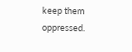keep them oppressed.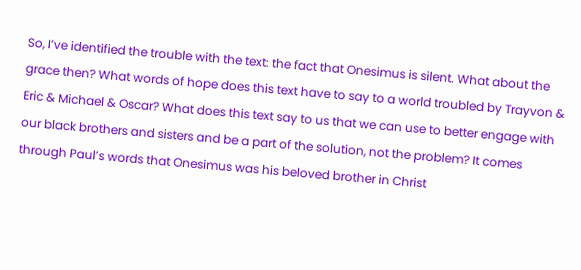So, I’ve identified the trouble with the text: the fact that Onesimus is silent. What about the grace then? What words of hope does this text have to say to a world troubled by Trayvon & Eric & Michael & Oscar? What does this text say to us that we can use to better engage with our black brothers and sisters and be a part of the solution, not the problem? It comes through Paul’s words that Onesimus was his beloved brother in Christ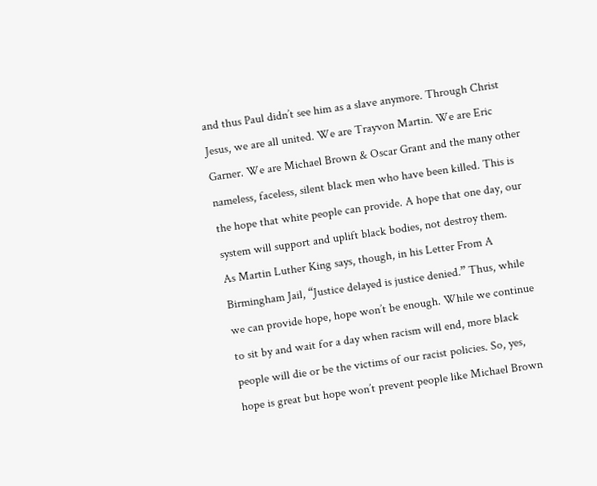and thus Paul didn’t see him as a slave anymore. Through Christ Jesus, we are all united. We are Trayvon Martin. We are Eric Garner. We are Michael Brown & Oscar Grant and the many other nameless, faceless, silent black men who have been killed. This is the hope that white people can provide. A hope that one day, our system will support and uplift black bodies, not destroy them.
As Martin Luther King says, though, in his Letter From A Birmingham Jail, “Justice delayed is justice denied.” Thus, while we can provide hope, hope won’t be enough. While we continue to sit by and wait for a day when racism will end, more black people will die or be the victims of our racist policies. So, yes, hope is great but hope won’t prevent people like Michael Brown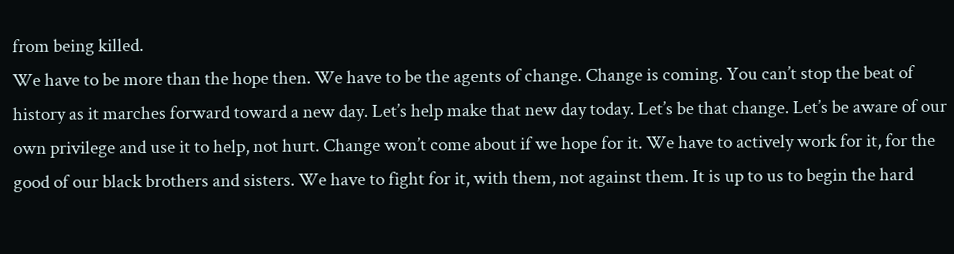from being killed.
We have to be more than the hope then. We have to be the agents of change. Change is coming. You can’t stop the beat of history as it marches forward toward a new day. Let’s help make that new day today. Let’s be that change. Let’s be aware of our own privilege and use it to help, not hurt. Change won’t come about if we hope for it. We have to actively work for it, for the good of our black brothers and sisters. We have to fight for it, with them, not against them. It is up to us to begin the hard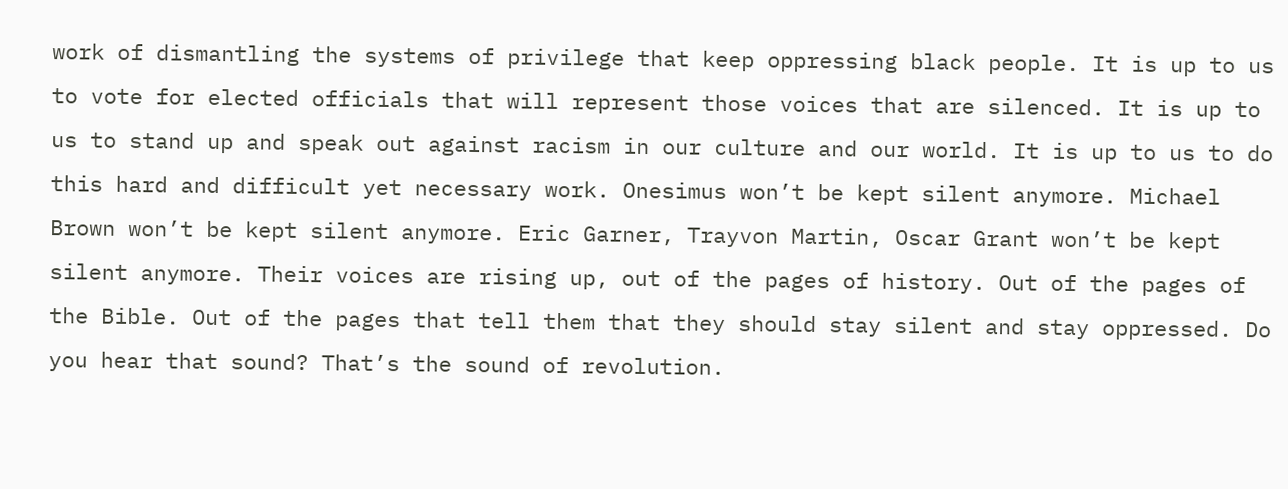work of dismantling the systems of privilege that keep oppressing black people. It is up to us to vote for elected officials that will represent those voices that are silenced. It is up to us to stand up and speak out against racism in our culture and our world. It is up to us to do this hard and difficult yet necessary work. Onesimus won’t be kept silent anymore. Michael Brown won’t be kept silent anymore. Eric Garner, Trayvon Martin, Oscar Grant won’t be kept silent anymore. Their voices are rising up, out of the pages of history. Out of the pages of the Bible. Out of the pages that tell them that they should stay silent and stay oppressed. Do you hear that sound? That’s the sound of revolution.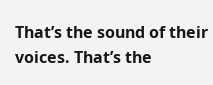That’s the sound of their voices. That’s the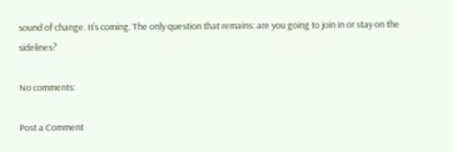sound of change. It’s coming. The only question that remains: are you going to join in or stay on the sidelines?

No comments:

Post a Comment